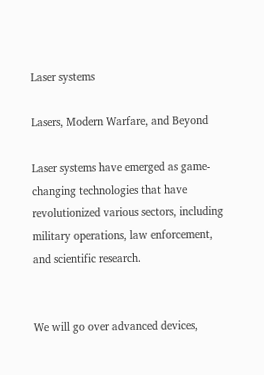Laser systems

Lasers, Modern Warfare, and Beyond

Laser systems have emerged as game-changing technologies that have revolutionized various sectors, including military operations, law enforcement, and scientific research.


We will go over advanced devices,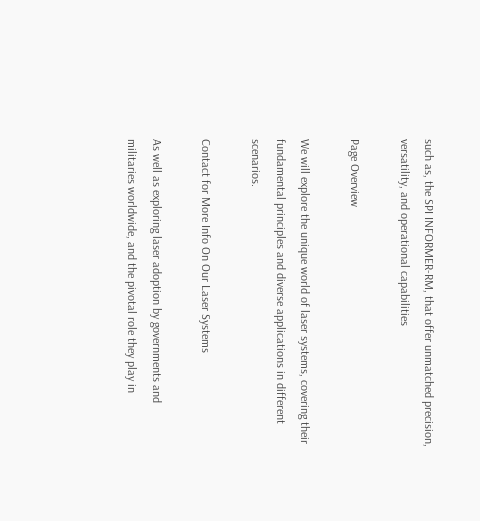such as, the SPI INFORMER-RM, that offer unmatched precision, versatility, and operational capabilities

Page Overview

We will explore the unique world of laser systems, covering their fundamental principles and diverse applications in different scenarios.

Contact for More Info On Our Laser Systems

As well as exploring laser adoption by governments and militaries worldwide, and the pivotal role they play in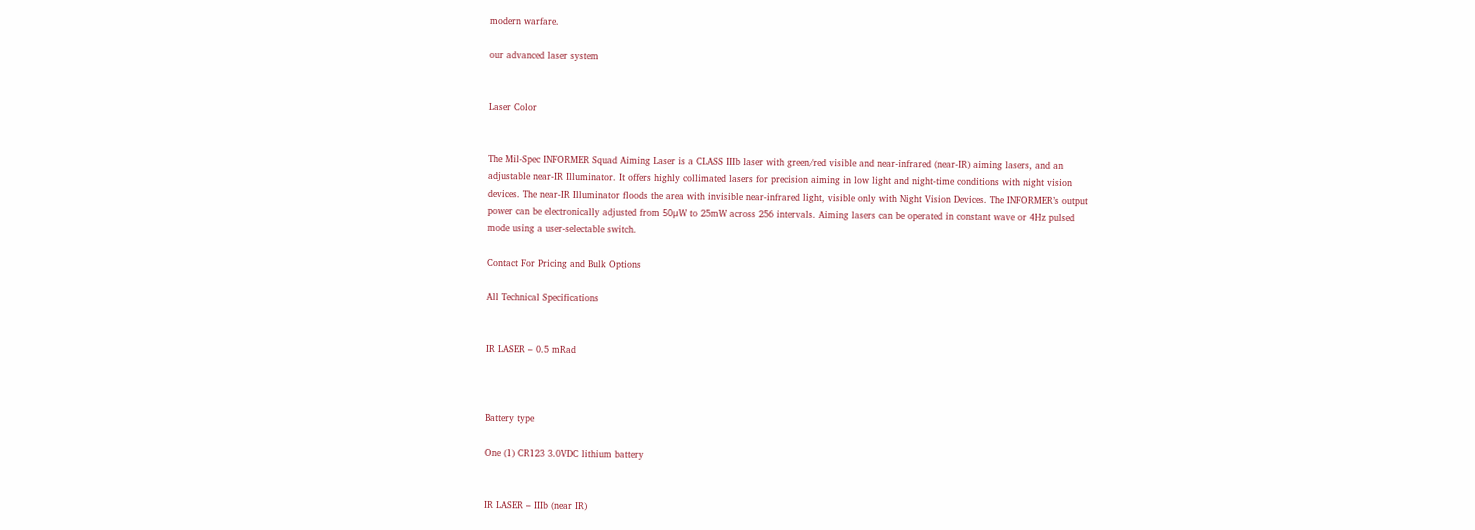modern warfare.

our advanced laser system


Laser Color


The Mil-Spec INFORMER Squad Aiming Laser is a CLASS IIIb laser with green/red visible and near-infrared (near-IR) aiming lasers, and an adjustable near-IR Illuminator. It offers highly collimated lasers for precision aiming in low light and night-time conditions with night vision devices. The near-IR Illuminator floods the area with invisible near-infrared light, visible only with Night Vision Devices. The INFORMER’s output power can be electronically adjusted from 50μW to 25mW across 256 intervals. Aiming lasers can be operated in constant wave or 4Hz pulsed mode using a user-selectable switch.

Contact For Pricing and Bulk Options

All Technical Specifications


IR LASER – 0.5 mRad



Battery type

One (1) CR123 3.0VDC lithium battery


IR LASER – IIIb (near IR)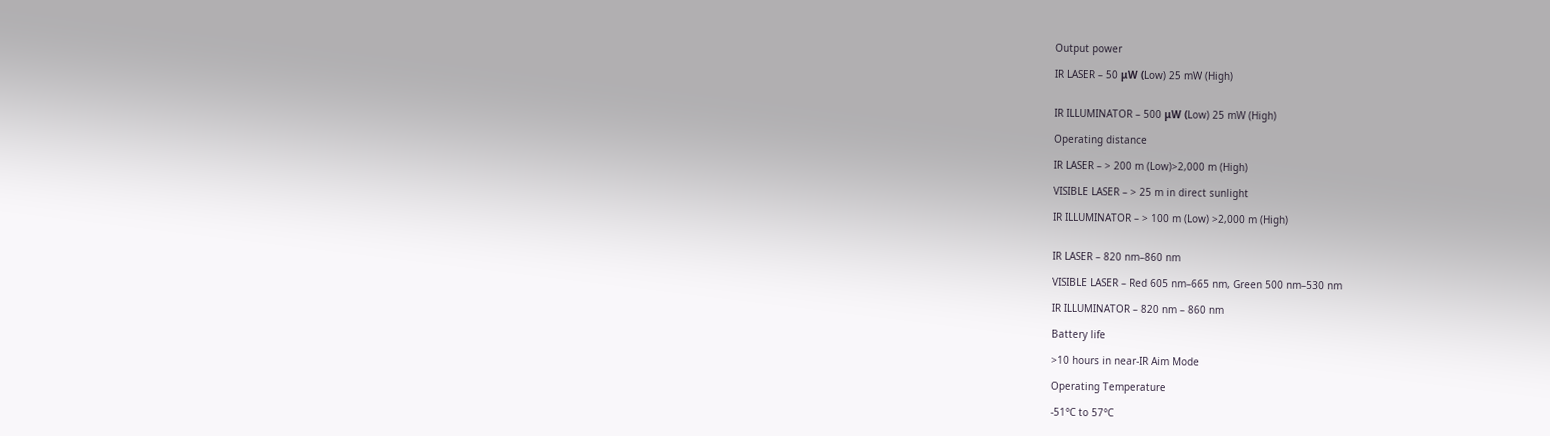Output power

IR LASER – 50 μW (Low) 25 mW (High)


IR ILLUMINATOR – 500 μW (Low) 25 mW (High)

Operating distance

IR LASER – > 200 m (Low)>2,000 m (High)

VISIBLE LASER – > 25 m in direct sunlight

IR ILLUMINATOR – > 100 m (Low) >2,000 m (High)


IR LASER – 820 nm–860 nm

VISIBLE LASER – Red 605 nm–665 nm, Green 500 nm–530 nm

IR ILLUMINATOR – 820 nm – 860 nm

Battery life

>10 hours in near-IR Aim Mode

Operating Temperature

-51°C to 57°C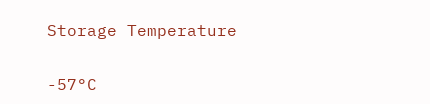Storage Temperature

-57°C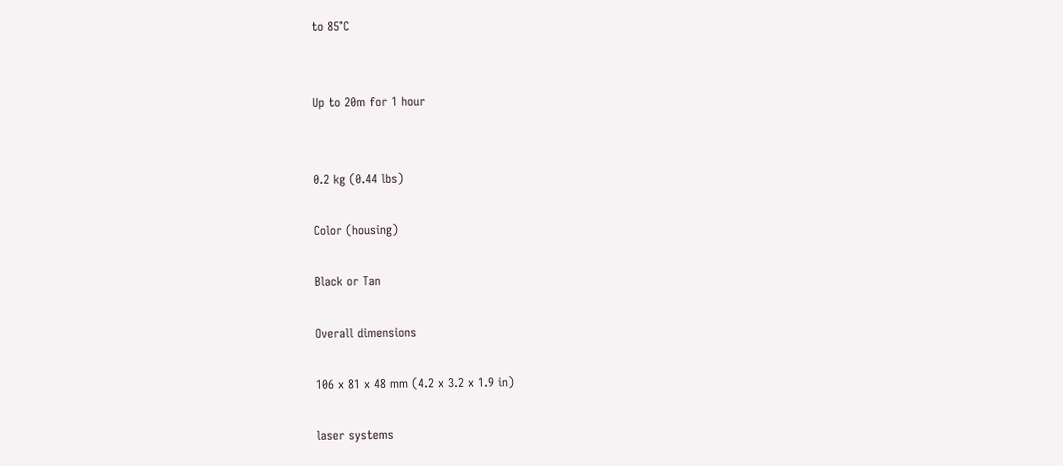to 85°C


Up to 20m for 1 hour


0.2 kg (0.44 lbs)

Color (housing)

Black or Tan

Overall dimensions

106 x 81 x 48 mm (4.2 x 3.2 x 1.9 in)

laser systems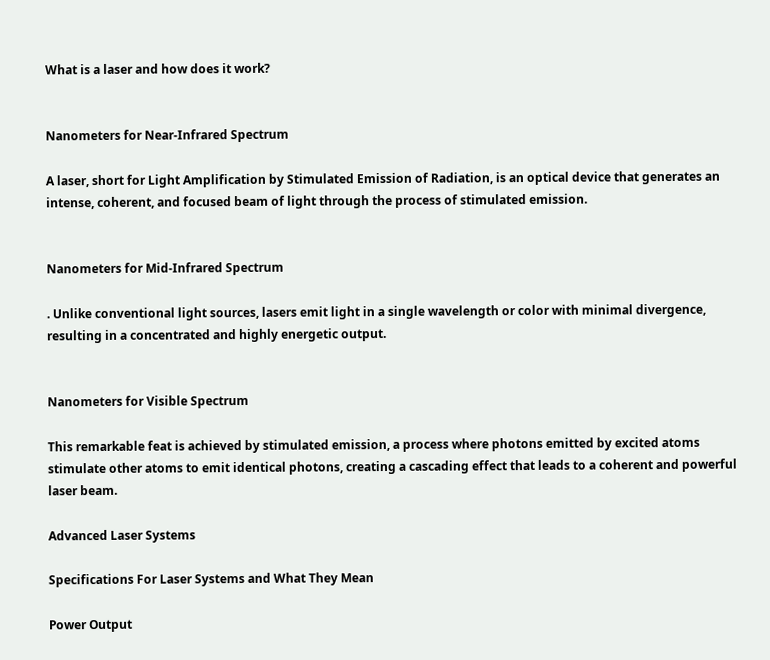What is a laser and how does it work?


Nanometers for Near-Infrared Spectrum

A laser, short for Light Amplification by Stimulated Emission of Radiation, is an optical device that generates an intense, coherent, and focused beam of light through the process of stimulated emission.


Nanometers for Mid-Infrared Spectrum

. Unlike conventional light sources, lasers emit light in a single wavelength or color with minimal divergence, resulting in a concentrated and highly energetic output.


Nanometers for Visible Spectrum

This remarkable feat is achieved by stimulated emission, a process where photons emitted by excited atoms stimulate other atoms to emit identical photons, creating a cascading effect that leads to a coherent and powerful laser beam.

Advanced Laser Systems

Specifications For Laser Systems and What They Mean

Power Output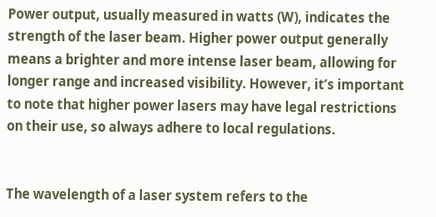Power output, usually measured in watts (W), indicates the strength of the laser beam. Higher power output generally means a brighter and more intense laser beam, allowing for longer range and increased visibility. However, it’s important to note that higher power lasers may have legal restrictions on their use, so always adhere to local regulations.


The wavelength of a laser system refers to the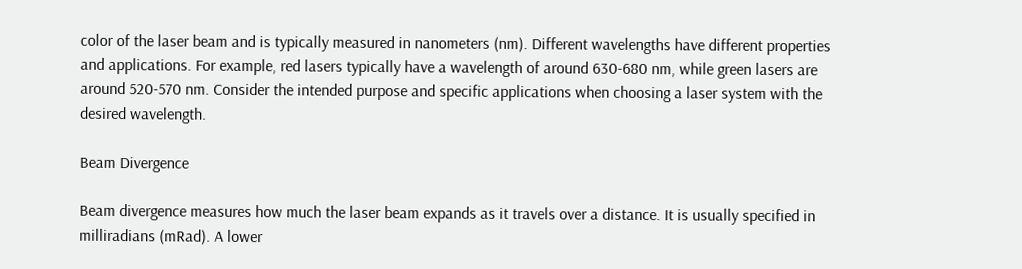color of the laser beam and is typically measured in nanometers (nm). Different wavelengths have different properties and applications. For example, red lasers typically have a wavelength of around 630-680 nm, while green lasers are around 520-570 nm. Consider the intended purpose and specific applications when choosing a laser system with the desired wavelength.

Beam Divergence

Beam divergence measures how much the laser beam expands as it travels over a distance. It is usually specified in milliradians (mRad). A lower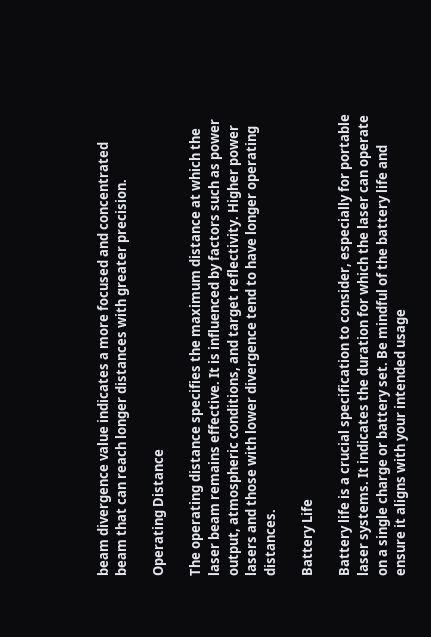beam divergence value indicates a more focused and concentrated beam that can reach longer distances with greater precision.

Operating Distance

The operating distance specifies the maximum distance at which the laser beam remains effective. It is influenced by factors such as power output, atmospheric conditions, and target reflectivity. Higher power lasers and those with lower divergence tend to have longer operating distances.

Battery Life

Battery life is a crucial specification to consider, especially for portable laser systems. It indicates the duration for which the laser can operate on a single charge or battery set. Be mindful of the battery life and ensure it aligns with your intended usage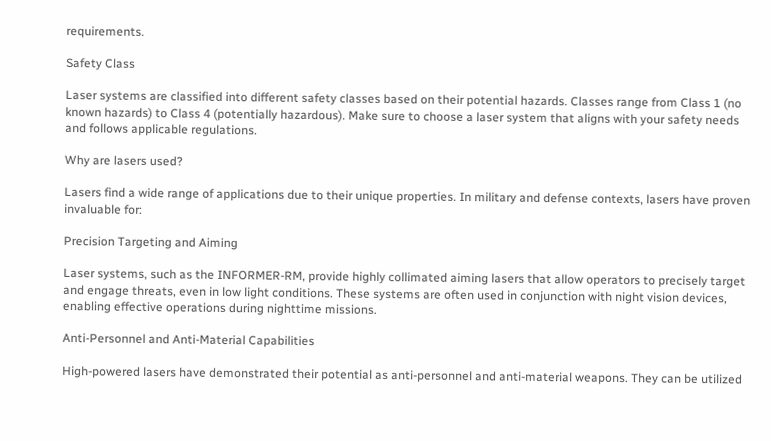requirements.

Safety Class

Laser systems are classified into different safety classes based on their potential hazards. Classes range from Class 1 (no known hazards) to Class 4 (potentially hazardous). Make sure to choose a laser system that aligns with your safety needs and follows applicable regulations.

Why are lasers used?

Lasers find a wide range of applications due to their unique properties. In military and defense contexts, lasers have proven invaluable for:

Precision Targeting and Aiming

Laser systems, such as the INFORMER-RM, provide highly collimated aiming lasers that allow operators to precisely target and engage threats, even in low light conditions. These systems are often used in conjunction with night vision devices, enabling effective operations during nighttime missions.

Anti-Personnel and Anti-Material Capabilities

High-powered lasers have demonstrated their potential as anti-personnel and anti-material weapons. They can be utilized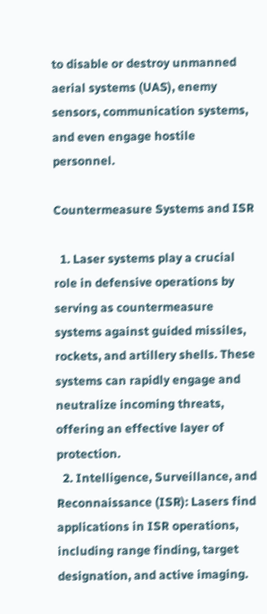to disable or destroy unmanned aerial systems (UAS), enemy sensors, communication systems, and even engage hostile personnel.

Countermeasure Systems and ISR

  1. Laser systems play a crucial role in defensive operations by serving as countermeasure systems against guided missiles, rockets, and artillery shells. These systems can rapidly engage and neutralize incoming threats, offering an effective layer of protection.
  2. Intelligence, Surveillance, and Reconnaissance (ISR): Lasers find applications in ISR operations, including range finding, target designation, and active imaging.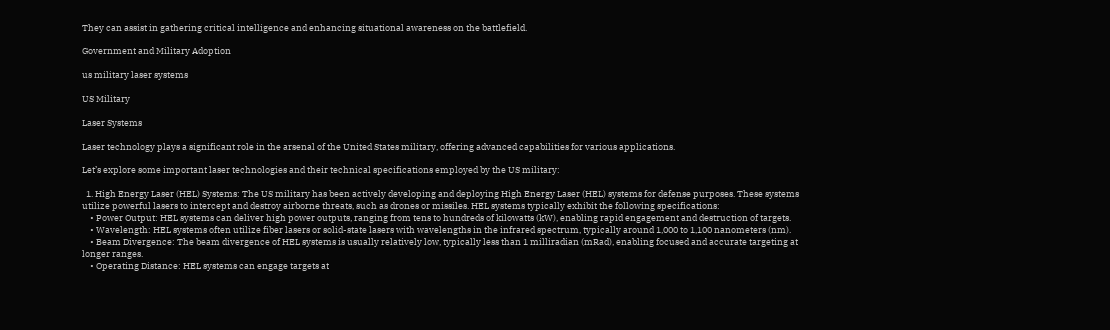They can assist in gathering critical intelligence and enhancing situational awareness on the battlefield.

Government and Military Adoption

us military laser systems

US Military

Laser Systems

Laser technology plays a significant role in the arsenal of the United States military, offering advanced capabilities for various applications.

Let’s explore some important laser technologies and their technical specifications employed by the US military:

  1. High Energy Laser (HEL) Systems: The US military has been actively developing and deploying High Energy Laser (HEL) systems for defense purposes. These systems utilize powerful lasers to intercept and destroy airborne threats, such as drones or missiles. HEL systems typically exhibit the following specifications:
    • Power Output: HEL systems can deliver high power outputs, ranging from tens to hundreds of kilowatts (kW), enabling rapid engagement and destruction of targets.
    • Wavelength: HEL systems often utilize fiber lasers or solid-state lasers with wavelengths in the infrared spectrum, typically around 1,000 to 1,100 nanometers (nm).
    • Beam Divergence: The beam divergence of HEL systems is usually relatively low, typically less than 1 milliradian (mRad), enabling focused and accurate targeting at longer ranges.
    • Operating Distance: HEL systems can engage targets at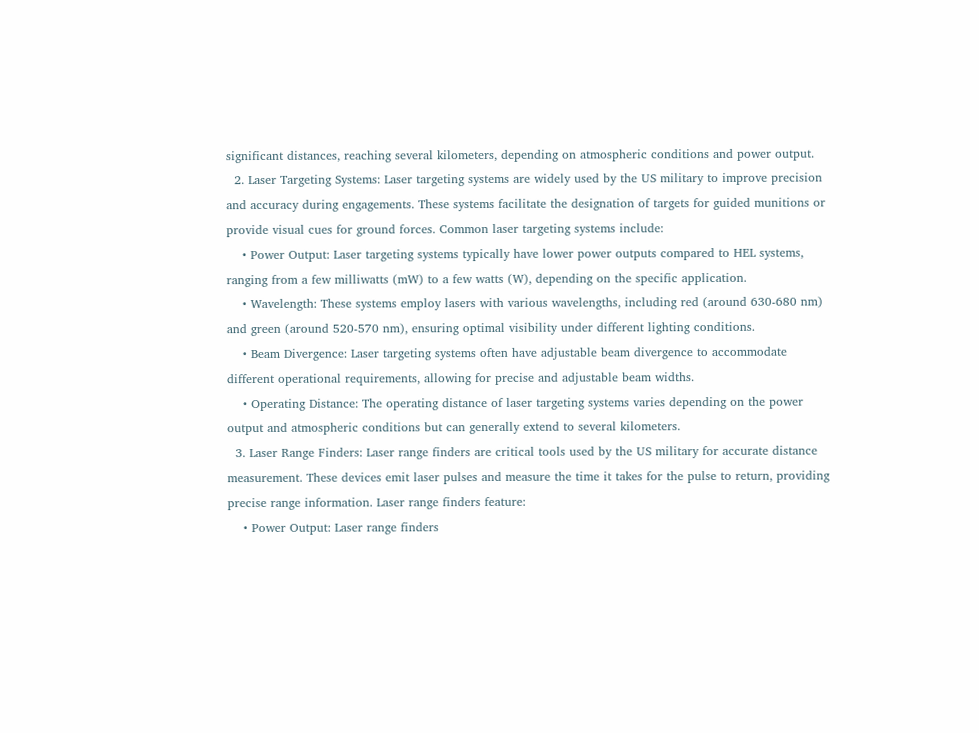significant distances, reaching several kilometers, depending on atmospheric conditions and power output.
  2. Laser Targeting Systems: Laser targeting systems are widely used by the US military to improve precision and accuracy during engagements. These systems facilitate the designation of targets for guided munitions or provide visual cues for ground forces. Common laser targeting systems include:
    • Power Output: Laser targeting systems typically have lower power outputs compared to HEL systems, ranging from a few milliwatts (mW) to a few watts (W), depending on the specific application.
    • Wavelength: These systems employ lasers with various wavelengths, including red (around 630-680 nm) and green (around 520-570 nm), ensuring optimal visibility under different lighting conditions.
    • Beam Divergence: Laser targeting systems often have adjustable beam divergence to accommodate different operational requirements, allowing for precise and adjustable beam widths.
    • Operating Distance: The operating distance of laser targeting systems varies depending on the power output and atmospheric conditions but can generally extend to several kilometers.
  3. Laser Range Finders: Laser range finders are critical tools used by the US military for accurate distance measurement. These devices emit laser pulses and measure the time it takes for the pulse to return, providing precise range information. Laser range finders feature:
    • Power Output: Laser range finders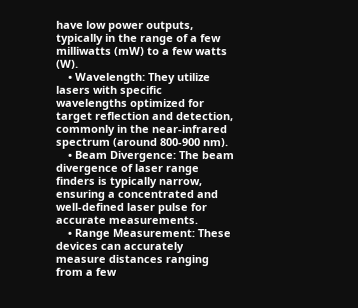have low power outputs, typically in the range of a few milliwatts (mW) to a few watts (W).
    • Wavelength: They utilize lasers with specific wavelengths optimized for target reflection and detection, commonly in the near-infrared spectrum (around 800-900 nm).
    • Beam Divergence: The beam divergence of laser range finders is typically narrow, ensuring a concentrated and well-defined laser pulse for accurate measurements.
    • Range Measurement: These devices can accurately measure distances ranging from a few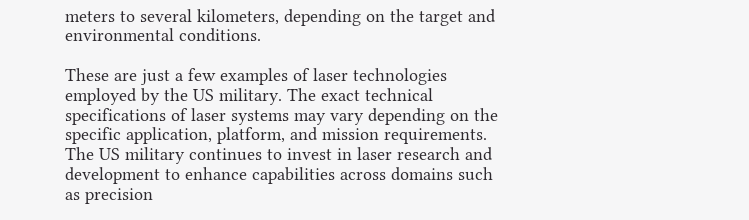meters to several kilometers, depending on the target and environmental conditions.

These are just a few examples of laser technologies employed by the US military. The exact technical specifications of laser systems may vary depending on the specific application, platform, and mission requirements. The US military continues to invest in laser research and development to enhance capabilities across domains such as precision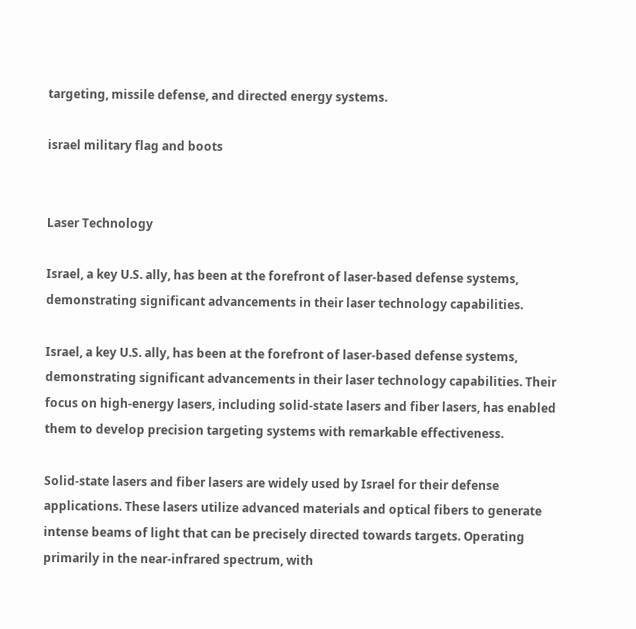targeting, missile defense, and directed energy systems.

israel military flag and boots


Laser Technology

Israel, a key U.S. ally, has been at the forefront of laser-based defense systems, demonstrating significant advancements in their laser technology capabilities.

Israel, a key U.S. ally, has been at the forefront of laser-based defense systems, demonstrating significant advancements in their laser technology capabilities. Their focus on high-energy lasers, including solid-state lasers and fiber lasers, has enabled them to develop precision targeting systems with remarkable effectiveness.

Solid-state lasers and fiber lasers are widely used by Israel for their defense applications. These lasers utilize advanced materials and optical fibers to generate intense beams of light that can be precisely directed towards targets. Operating primarily in the near-infrared spectrum, with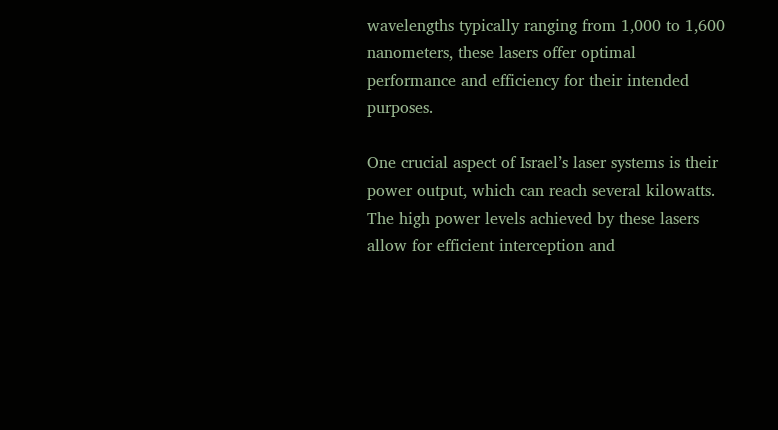wavelengths typically ranging from 1,000 to 1,600 nanometers, these lasers offer optimal performance and efficiency for their intended purposes.

One crucial aspect of Israel’s laser systems is their power output, which can reach several kilowatts. The high power levels achieved by these lasers allow for efficient interception and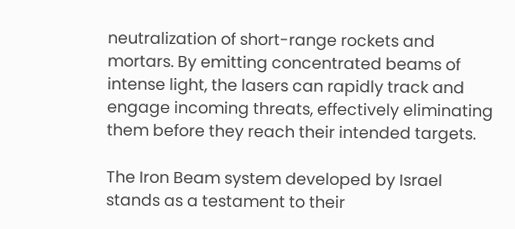neutralization of short-range rockets and mortars. By emitting concentrated beams of intense light, the lasers can rapidly track and engage incoming threats, effectively eliminating them before they reach their intended targets.

The Iron Beam system developed by Israel stands as a testament to their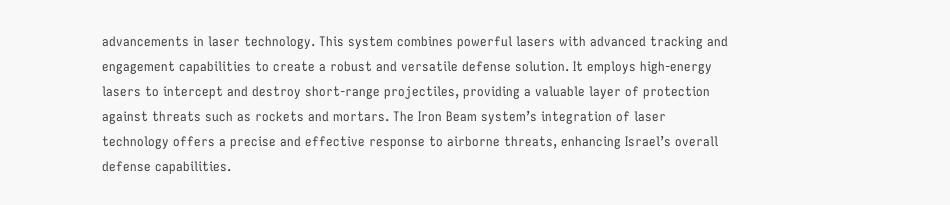advancements in laser technology. This system combines powerful lasers with advanced tracking and engagement capabilities to create a robust and versatile defense solution. It employs high-energy lasers to intercept and destroy short-range projectiles, providing a valuable layer of protection against threats such as rockets and mortars. The Iron Beam system’s integration of laser technology offers a precise and effective response to airborne threats, enhancing Israel’s overall defense capabilities.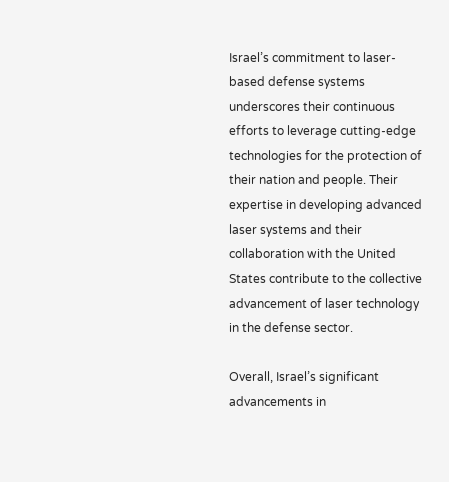Israel’s commitment to laser-based defense systems underscores their continuous efforts to leverage cutting-edge technologies for the protection of their nation and people. Their expertise in developing advanced laser systems and their collaboration with the United States contribute to the collective advancement of laser technology in the defense sector.

Overall, Israel’s significant advancements in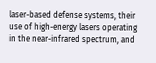laser-based defense systems, their use of high-energy lasers operating in the near-infrared spectrum, and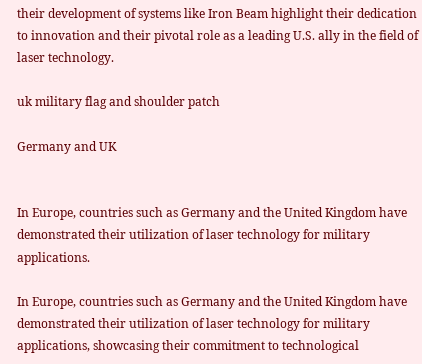their development of systems like Iron Beam highlight their dedication to innovation and their pivotal role as a leading U.S. ally in the field of laser technology.

uk military flag and shoulder patch

Germany and UK


In Europe, countries such as Germany and the United Kingdom have demonstrated their utilization of laser technology for military applications.

In Europe, countries such as Germany and the United Kingdom have demonstrated their utilization of laser technology for military applications, showcasing their commitment to technological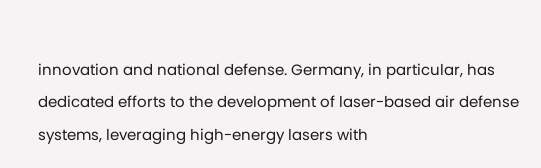innovation and national defense. Germany, in particular, has dedicated efforts to the development of laser-based air defense systems, leveraging high-energy lasers with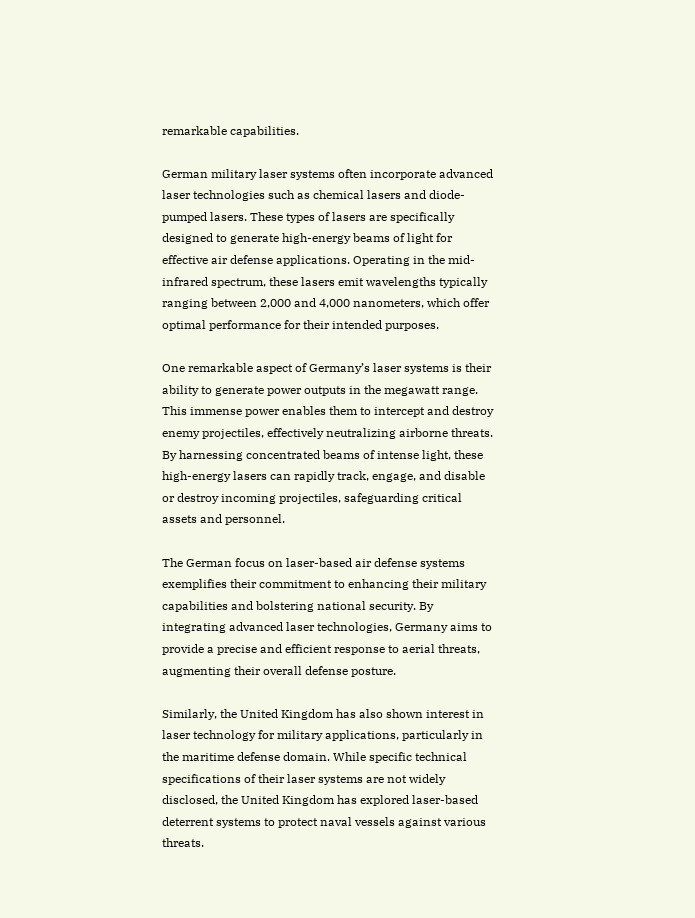remarkable capabilities.

German military laser systems often incorporate advanced laser technologies such as chemical lasers and diode-pumped lasers. These types of lasers are specifically designed to generate high-energy beams of light for effective air defense applications. Operating in the mid-infrared spectrum, these lasers emit wavelengths typically ranging between 2,000 and 4,000 nanometers, which offer optimal performance for their intended purposes.

One remarkable aspect of Germany’s laser systems is their ability to generate power outputs in the megawatt range. This immense power enables them to intercept and destroy enemy projectiles, effectively neutralizing airborne threats. By harnessing concentrated beams of intense light, these high-energy lasers can rapidly track, engage, and disable or destroy incoming projectiles, safeguarding critical assets and personnel.

The German focus on laser-based air defense systems exemplifies their commitment to enhancing their military capabilities and bolstering national security. By integrating advanced laser technologies, Germany aims to provide a precise and efficient response to aerial threats, augmenting their overall defense posture.

Similarly, the United Kingdom has also shown interest in laser technology for military applications, particularly in the maritime defense domain. While specific technical specifications of their laser systems are not widely disclosed, the United Kingdom has explored laser-based deterrent systems to protect naval vessels against various threats.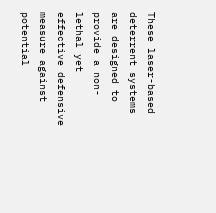These laser-based deterrent systems are designed to provide a non-lethal yet effective defensive measure against potential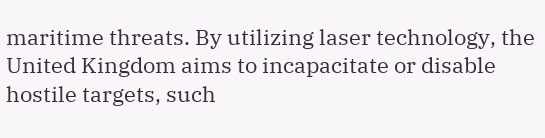maritime threats. By utilizing laser technology, the United Kingdom aims to incapacitate or disable hostile targets, such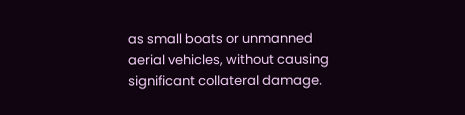as small boats or unmanned aerial vehicles, without causing significant collateral damage.